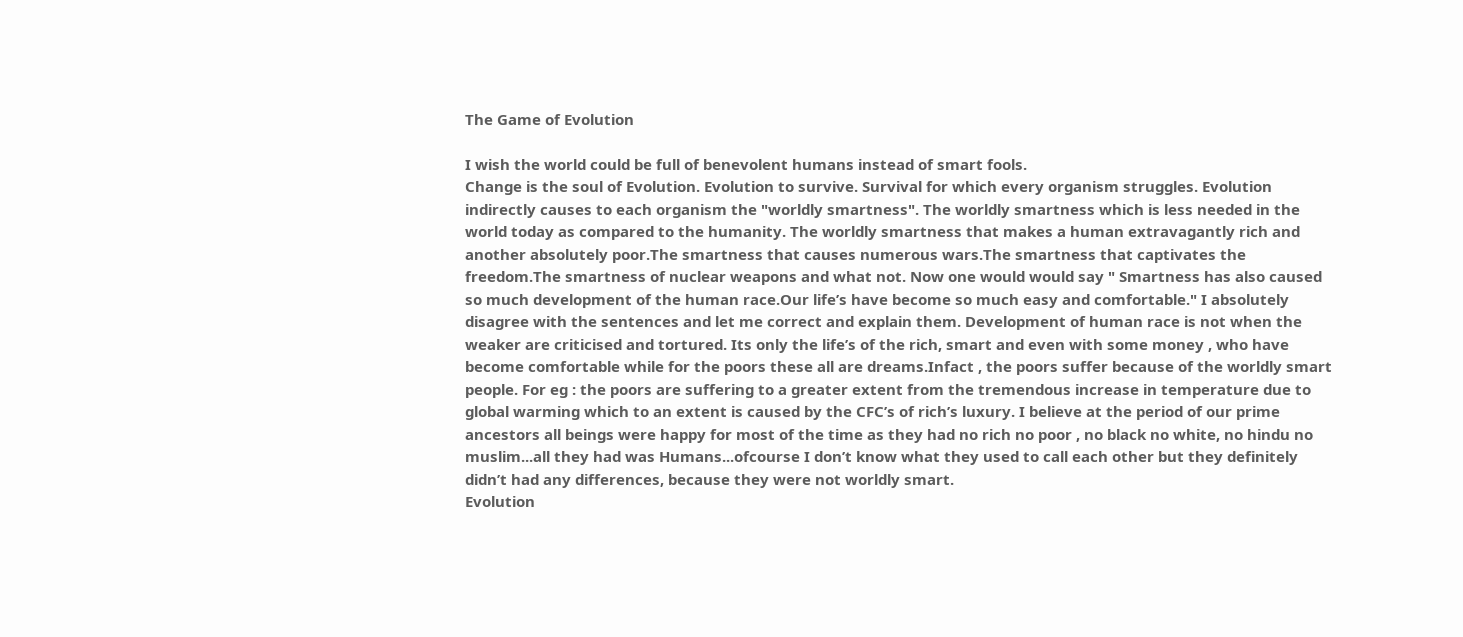The Game of Evolution

I wish the world could be full of benevolent humans instead of smart fools.
Change is the soul of Evolution. Evolution to survive. Survival for which every organism struggles. Evolution indirectly causes to each organism the "worldly smartness". The worldly smartness which is less needed in the world today as compared to the humanity. The worldly smartness that makes a human extravagantly rich and another absolutely poor.The smartness that causes numerous wars.The smartness that captivates the freedom.The smartness of nuclear weapons and what not. Now one would would say " Smartness has also caused so much development of the human race.Our life’s have become so much easy and comfortable." I absolutely disagree with the sentences and let me correct and explain them. Development of human race is not when the weaker are criticised and tortured. Its only the life’s of the rich, smart and even with some money , who have become comfortable while for the poors these all are dreams.Infact , the poors suffer because of the worldly smart people. For eg : the poors are suffering to a greater extent from the tremendous increase in temperature due to global warming which to an extent is caused by the CFC’s of rich’s luxury. I believe at the period of our prime ancestors all beings were happy for most of the time as they had no rich no poor , no black no white, no hindu no muslim...all they had was Humans...ofcourse I don’t know what they used to call each other but they definitely didn’t had any differences, because they were not worldly smart.
Evolution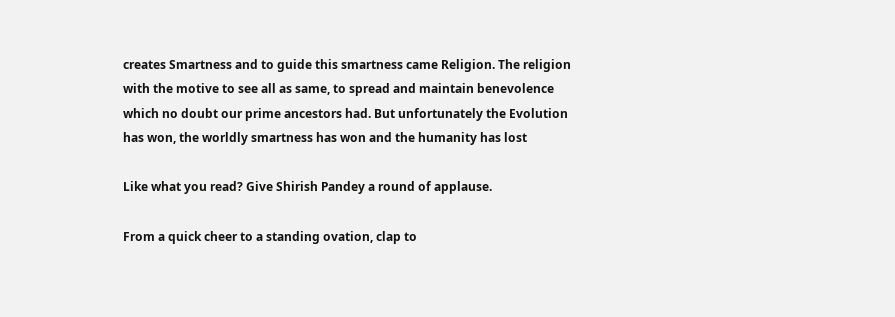creates Smartness and to guide this smartness came Religion. The religion with the motive to see all as same, to spread and maintain benevolence which no doubt our prime ancestors had. But unfortunately the Evolution has won, the worldly smartness has won and the humanity has lost

Like what you read? Give Shirish Pandey a round of applause.

From a quick cheer to a standing ovation, clap to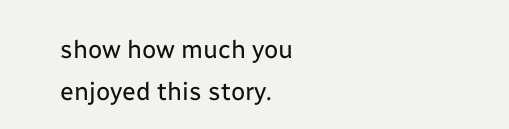show how much you enjoyed this story.